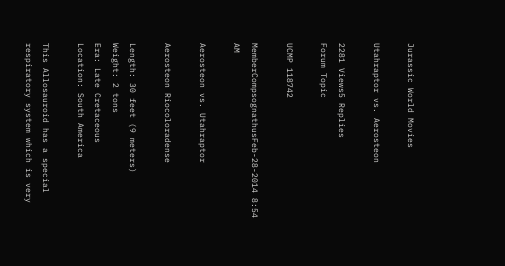Jurassic World Movies

Utahraptor vs. Aerosteon

2281 Views5 Replies
Forum Topic

UCMP 118742

MemberCompsognathusFeb-28-2014 8:54 AM

Aerosteon vs. Utahraptor

Aerosteon Riocoloradense

Length: 30 feet (9 meters)
Weight: 2 tons
Era: Late Cretaceous
Location: South America

This Allosauroid has a special respiratory system which is very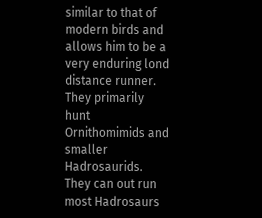similar to that of modern birds and allows him to be a very enduring lond distance runner. They primarily hunt Ornithomimids and smaller Hadrosaurids. They can out run most Hadrosaurs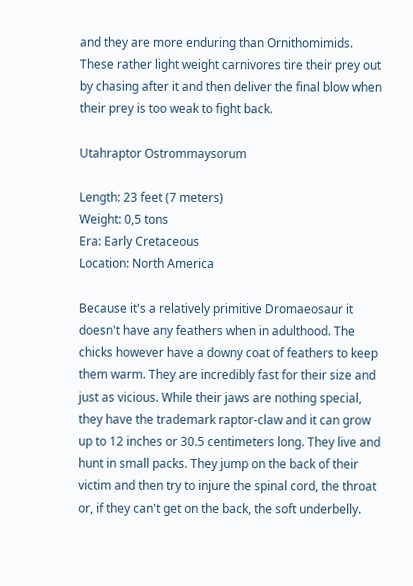and they are more enduring than Ornithomimids. These rather light weight carnivores tire their prey out by chasing after it and then deliver the final blow when their prey is too weak to fight back.

Utahraptor Ostrommaysorum

Length: 23 feet (7 meters)
Weight: 0,5 tons
Era: Early Cretaceous
Location: North America

Because it's a relatively primitive Dromaeosaur it doesn't have any feathers when in adulthood. The chicks however have a downy coat of feathers to keep them warm. They are incredibly fast for their size and just as vicious. While their jaws are nothing special, they have the trademark raptor-claw and it can grow up to 12 inches or 30.5 centimeters long. They live and hunt in small packs. They jump on the back of their victim and then try to injure the spinal cord, the throat or, if they can't get on the back, the soft underbelly.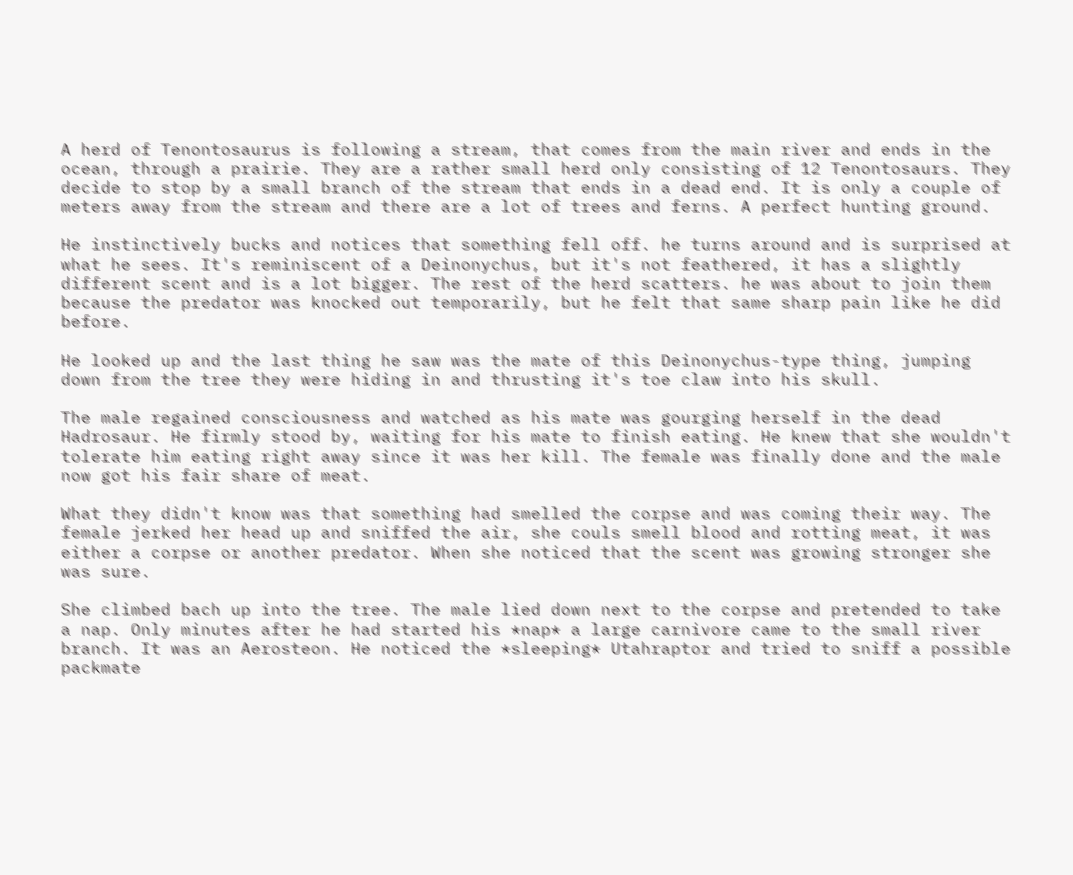A herd of Tenontosaurus is following a stream, that comes from the main river and ends in the ocean, through a prairie. They are a rather small herd only consisting of 12 Tenontosaurs. They decide to stop by a small branch of the stream that ends in a dead end. It is only a couple of meters away from the stream and there are a lot of trees and ferns. A perfect hunting ground.

He instinctively bucks and notices that something fell off. he turns around and is surprised at what he sees. It's reminiscent of a Deinonychus, but it's not feathered, it has a slightly different scent and is a lot bigger. The rest of the herd scatters. he was about to join them because the predator was knocked out temporarily, but he felt that same sharp pain like he did before.

He looked up and the last thing he saw was the mate of this Deinonychus-type thing, jumping down from the tree they were hiding in and thrusting it's toe claw into his skull.

The male regained consciousness and watched as his mate was gourging herself in the dead Hadrosaur. He firmly stood by, waiting for his mate to finish eating. He knew that she wouldn't tolerate him eating right away since it was her kill. The female was finally done and the male now got his fair share of meat.

What they didn't know was that something had smelled the corpse and was coming their way. The female jerked her head up and sniffed the air, she couls smell blood and rotting meat, it was either a corpse or another predator. When she noticed that the scent was growing stronger she was sure.

She climbed bach up into the tree. The male lied down next to the corpse and pretended to take a nap. Only minutes after he had started his *nap* a large carnivore came to the small river branch. It was an Aerosteon. He noticed the *sleeping* Utahraptor and tried to sniff a possible packmate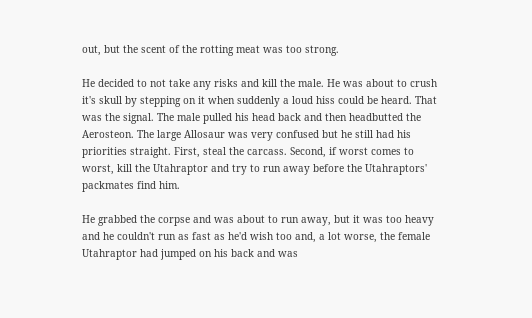out, but the scent of the rotting meat was too strong.

He decided to not take any risks and kill the male. He was about to crush it's skull by stepping on it when suddenly a loud hiss could be heard. That was the signal. The male pulled his head back and then headbutted the Aerosteon. The large Allosaur was very confused but he still had his priorities straight. First, steal the carcass. Second, if worst comes to worst, kill the Utahraptor and try to run away before the Utahraptors' packmates find him.

He grabbed the corpse and was about to run away, but it was too heavy and he couldn't run as fast as he'd wish too and, a lot worse, the female Utahraptor had jumped on his back and was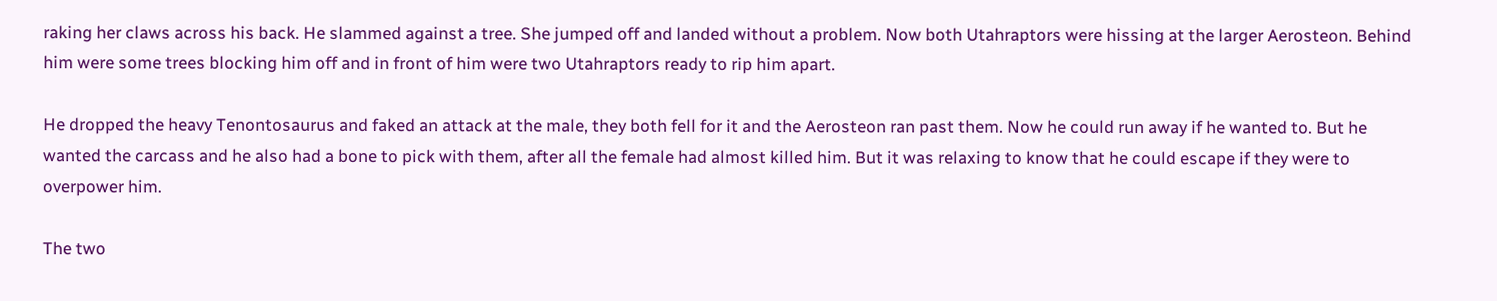raking her claws across his back. He slammed against a tree. She jumped off and landed without a problem. Now both Utahraptors were hissing at the larger Aerosteon. Behind him were some trees blocking him off and in front of him were two Utahraptors ready to rip him apart.

He dropped the heavy Tenontosaurus and faked an attack at the male, they both fell for it and the Aerosteon ran past them. Now he could run away if he wanted to. But he wanted the carcass and he also had a bone to pick with them, after all the female had almost killed him. But it was relaxing to know that he could escape if they were to overpower him.

The two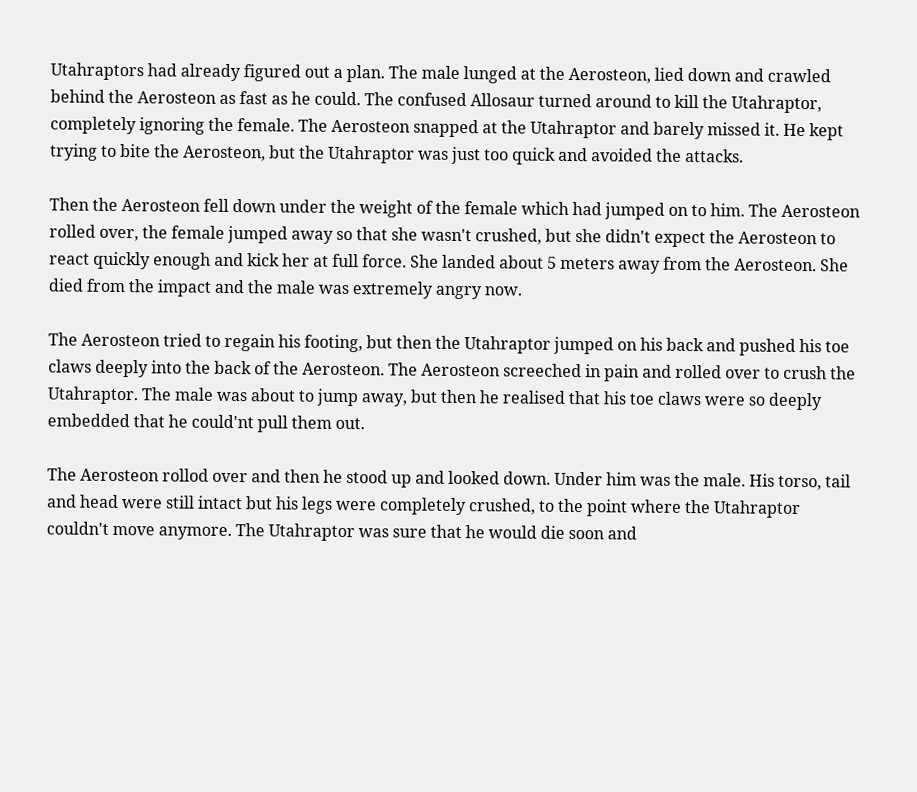Utahraptors had already figured out a plan. The male lunged at the Aerosteon, lied down and crawled behind the Aerosteon as fast as he could. The confused Allosaur turned around to kill the Utahraptor, completely ignoring the female. The Aerosteon snapped at the Utahraptor and barely missed it. He kept trying to bite the Aerosteon, but the Utahraptor was just too quick and avoided the attacks.

Then the Aerosteon fell down under the weight of the female which had jumped on to him. The Aerosteon rolled over, the female jumped away so that she wasn't crushed, but she didn't expect the Aerosteon to react quickly enough and kick her at full force. She landed about 5 meters away from the Aerosteon. She died from the impact and the male was extremely angry now.

The Aerosteon tried to regain his footing, but then the Utahraptor jumped on his back and pushed his toe claws deeply into the back of the Aerosteon. The Aerosteon screeched in pain and rolled over to crush the Utahraptor. The male was about to jump away, but then he realised that his toe claws were so deeply embedded that he could'nt pull them out.

The Aerosteon rollod over and then he stood up and looked down. Under him was the male. His torso, tail and head were still intact but his legs were completely crushed, to the point where the Utahraptor couldn't move anymore. The Utahraptor was sure that he would die soon and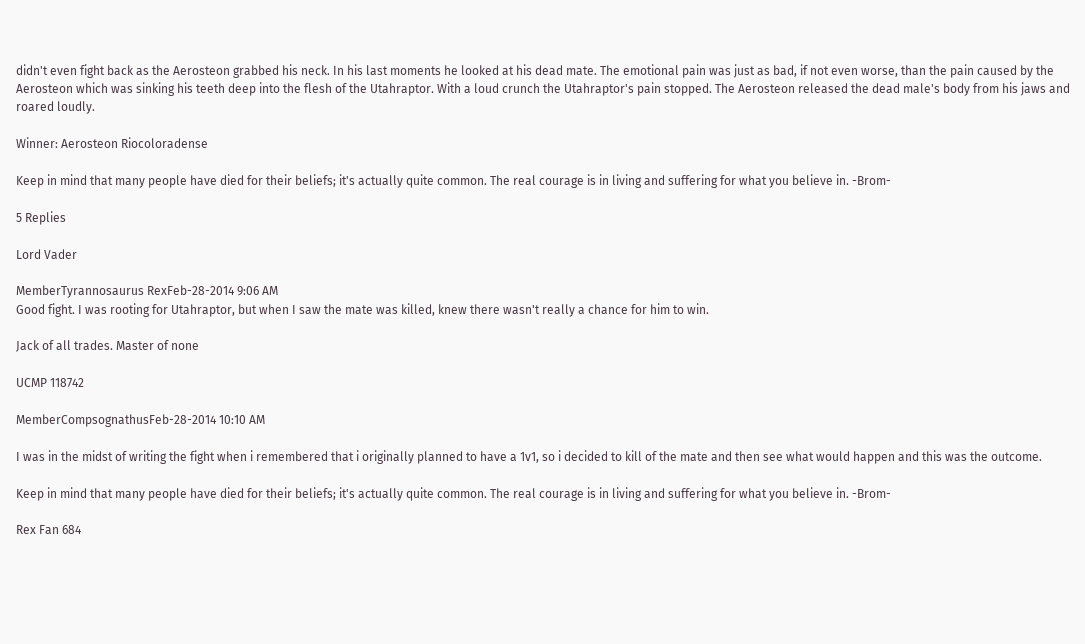didn't even fight back as the Aerosteon grabbed his neck. In his last moments he looked at his dead mate. The emotional pain was just as bad, if not even worse, than the pain caused by the Aerosteon which was sinking his teeth deep into the flesh of the Utahraptor. With a loud crunch the Utahraptor's pain stopped. The Aerosteon released the dead male's body from his jaws and roared loudly.

Winner: Aerosteon Riocoloradense

Keep in mind that many people have died for their beliefs; it's actually quite common. The real courage is in living and suffering for what you believe in. -Brom-

5 Replies

Lord Vader

MemberTyrannosaurus RexFeb-28-2014 9:06 AM
Good fight. I was rooting for Utahraptor, but when I saw the mate was killed, knew there wasn't really a chance for him to win.

Jack of all trades. Master of none

UCMP 118742

MemberCompsognathusFeb-28-2014 10:10 AM

I was in the midst of writing the fight when i remembered that i originally planned to have a 1v1, so i decided to kill of the mate and then see what would happen and this was the outcome.

Keep in mind that many people have died for their beliefs; it's actually quite common. The real courage is in living and suffering for what you believe in. -Brom-

Rex Fan 684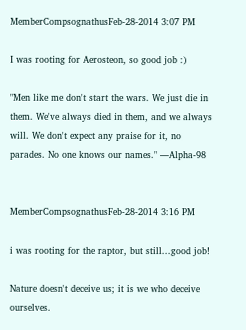MemberCompsognathusFeb-28-2014 3:07 PM

I was rooting for Aerosteon, so good job :)

"Men like me don't start the wars. We just die in them. We've always died in them, and we always will. We don't expect any praise for it, no parades. No one knows our names." ―Alpha-98


MemberCompsognathusFeb-28-2014 3:16 PM

i was rooting for the raptor, but still...good job!

Nature doesn't deceive us; it is we who deceive ourselves.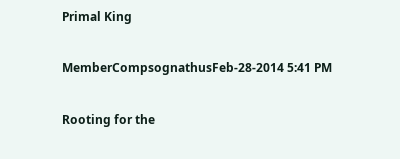Primal King

MemberCompsognathusFeb-28-2014 5:41 PM

Rooting for the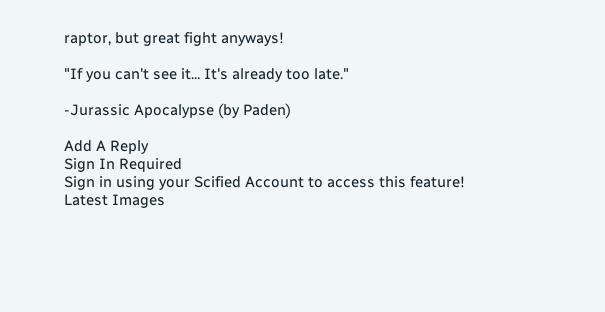raptor, but great fight anyways!

"If you can't see it... It's already too late."

-Jurassic Apocalypse (by Paden)

Add A Reply
Sign In Required
Sign in using your Scified Account to access this feature!
Latest Images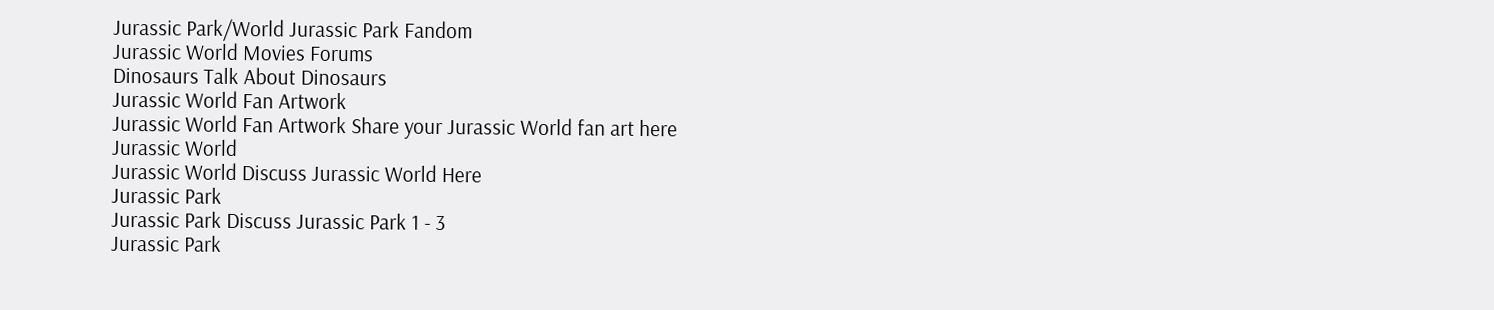Jurassic Park/World Jurassic Park Fandom
Jurassic World Movies Forums
Dinosaurs Talk About Dinosaurs
Jurassic World Fan Artwork
Jurassic World Fan Artwork Share your Jurassic World fan art here
Jurassic World
Jurassic World Discuss Jurassic World Here
Jurassic Park
Jurassic Park Discuss Jurassic Park 1 - 3
Jurassic Park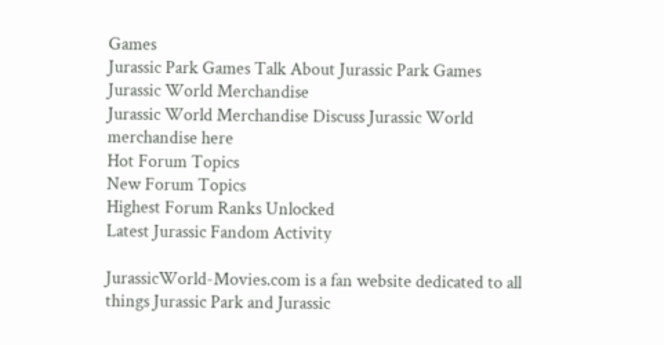Games
Jurassic Park Games Talk About Jurassic Park Games
Jurassic World Merchandise
Jurassic World Merchandise Discuss Jurassic World merchandise here
Hot Forum Topics
New Forum Topics
Highest Forum Ranks Unlocked
Latest Jurassic Fandom Activity

JurassicWorld-Movies.com is a fan website dedicated to all things Jurassic Park and Jurassic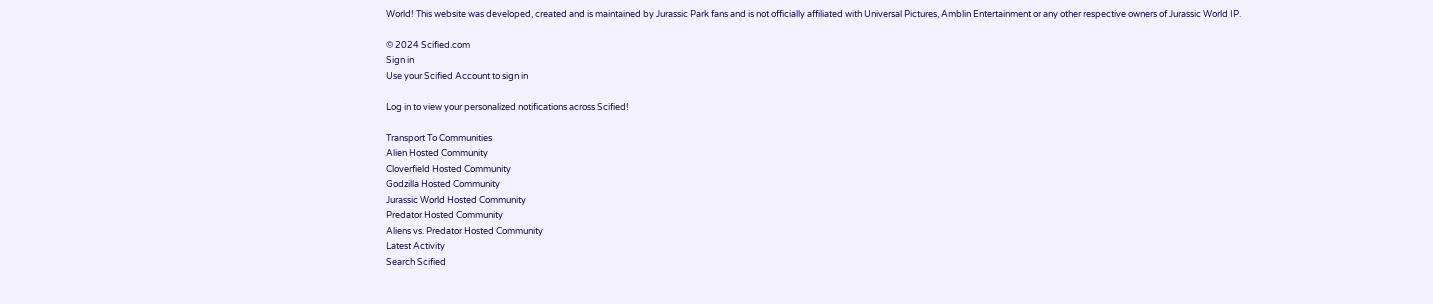World! This website was developed, created and is maintained by Jurassic Park fans and is not officially affiliated with Universal Pictures, Amblin Entertainment or any other respective owners of Jurassic World IP.

© 2024 Scified.com
Sign in
Use your Scified Account to sign in

Log in to view your personalized notifications across Scified!

Transport To Communities
Alien Hosted Community
Cloverfield Hosted Community
Godzilla Hosted Community
Jurassic World Hosted Community
Predator Hosted Community
Aliens vs. Predator Hosted Community
Latest Activity
Search Scified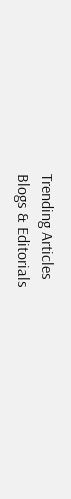Trending Articles
Blogs & Editorials